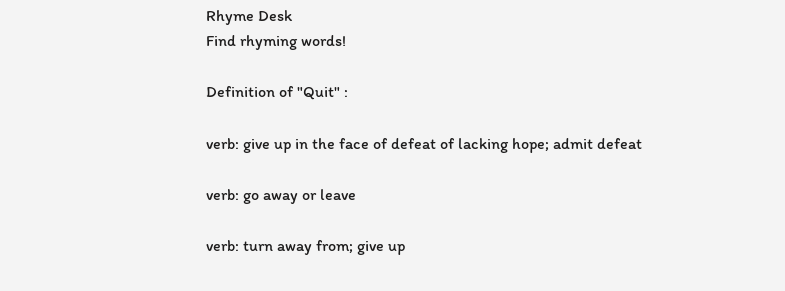Rhyme Desk
Find rhyming words!

Definition of "Quit" :

verb: give up in the face of defeat of lacking hope; admit defeat

verb: go away or leave

verb: turn away from; give up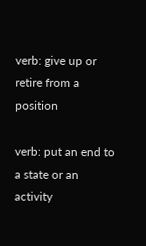verb: give up or retire from a position

verb: put an end to a state or an activity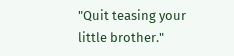"Quit teasing your little brother."